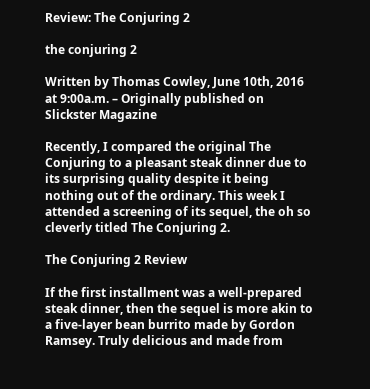Review: The Conjuring 2

the conjuring 2

Written by Thomas Cowley, June 10th, 2016 at 9:00a.m. – Originally published on Slickster Magazine

Recently, I compared the original The Conjuring to a pleasant steak dinner due to its surprising quality despite it being nothing out of the ordinary. This week I attended a screening of its sequel, the oh so cleverly titled The Conjuring 2.

The Conjuring 2 Review

If the first installment was a well-prepared steak dinner, then the sequel is more akin to a five-layer bean burrito made by Gordon Ramsey. Truly delicious and made from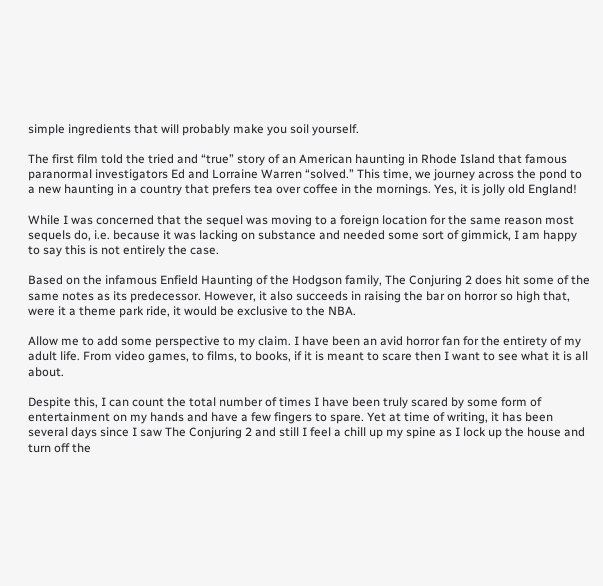simple ingredients that will probably make you soil yourself.

The first film told the tried and “true” story of an American haunting in Rhode Island that famous paranormal investigators Ed and Lorraine Warren “solved.” This time, we journey across the pond to a new haunting in a country that prefers tea over coffee in the mornings. Yes, it is jolly old England!

While I was concerned that the sequel was moving to a foreign location for the same reason most sequels do, i.e. because it was lacking on substance and needed some sort of gimmick, I am happy to say this is not entirely the case.

Based on the infamous Enfield Haunting of the Hodgson family, The Conjuring 2 does hit some of the same notes as its predecessor. However, it also succeeds in raising the bar on horror so high that, were it a theme park ride, it would be exclusive to the NBA.

Allow me to add some perspective to my claim. I have been an avid horror fan for the entirety of my adult life. From video games, to films, to books, if it is meant to scare then I want to see what it is all about.

Despite this, I can count the total number of times I have been truly scared by some form of entertainment on my hands and have a few fingers to spare. Yet at time of writing, it has been several days since I saw The Conjuring 2 and still I feel a chill up my spine as I lock up the house and turn off the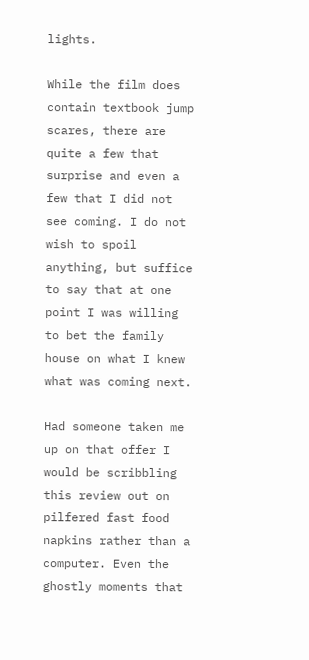lights.

While the film does contain textbook jump scares, there are quite a few that surprise and even a few that I did not see coming. I do not wish to spoil anything, but suffice to say that at one point I was willing to bet the family house on what I knew what was coming next.

Had someone taken me up on that offer I would be scribbling this review out on pilfered fast food napkins rather than a computer. Even the ghostly moments that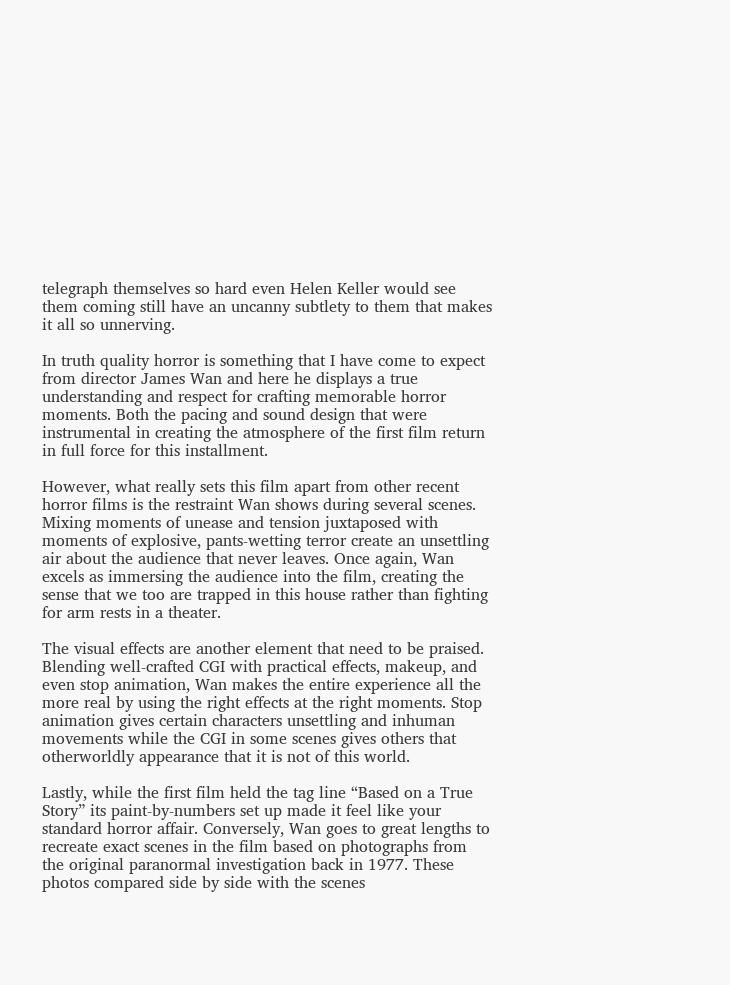telegraph themselves so hard even Helen Keller would see them coming still have an uncanny subtlety to them that makes it all so unnerving.

In truth quality horror is something that I have come to expect from director James Wan and here he displays a true understanding and respect for crafting memorable horror moments. Both the pacing and sound design that were instrumental in creating the atmosphere of the first film return in full force for this installment.

However, what really sets this film apart from other recent horror films is the restraint Wan shows during several scenes. Mixing moments of unease and tension juxtaposed with moments of explosive, pants-wetting terror create an unsettling air about the audience that never leaves. Once again, Wan excels as immersing the audience into the film, creating the sense that we too are trapped in this house rather than fighting for arm rests in a theater.

The visual effects are another element that need to be praised. Blending well-crafted CGI with practical effects, makeup, and even stop animation, Wan makes the entire experience all the more real by using the right effects at the right moments. Stop animation gives certain characters unsettling and inhuman movements while the CGI in some scenes gives others that otherworldly appearance that it is not of this world.

Lastly, while the first film held the tag line “Based on a True Story” its paint-by-numbers set up made it feel like your standard horror affair. Conversely, Wan goes to great lengths to recreate exact scenes in the film based on photographs from the original paranormal investigation back in 1977. These photos compared side by side with the scenes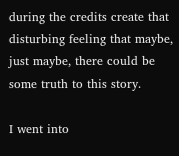during the credits create that disturbing feeling that maybe, just maybe, there could be some truth to this story.

I went into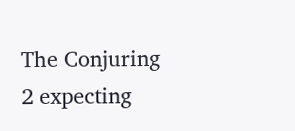The Conjuring 2 expecting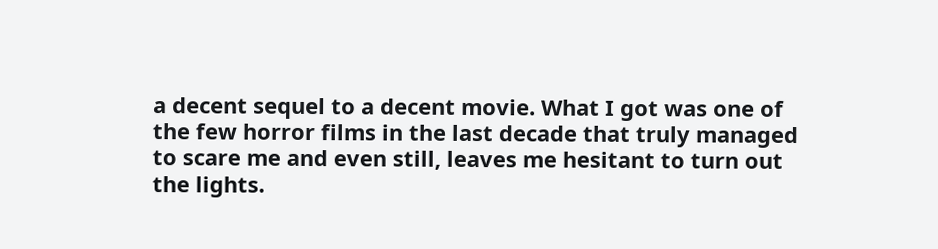a decent sequel to a decent movie. What I got was one of the few horror films in the last decade that truly managed to scare me and even still, leaves me hesitant to turn out the lights.